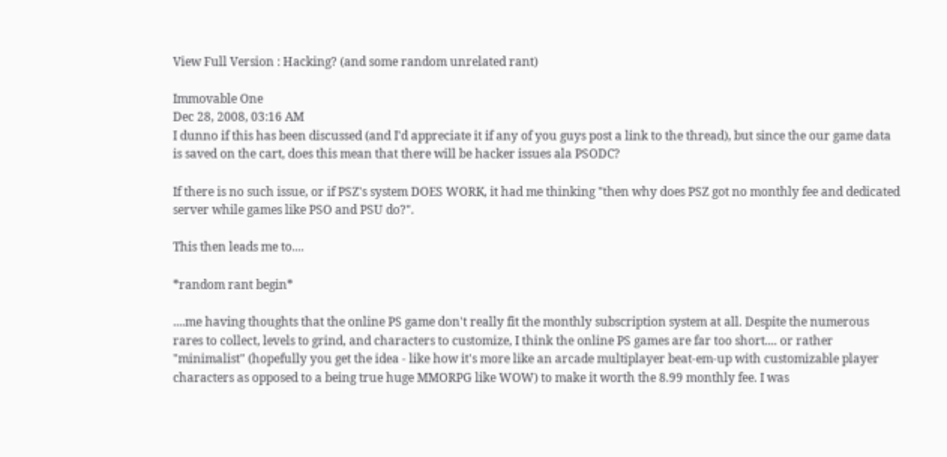View Full Version : Hacking? (and some random unrelated rant)

Immovable One
Dec 28, 2008, 03:16 AM
I dunno if this has been discussed (and I'd appreciate it if any of you guys post a link to the thread), but since the our game data is saved on the cart, does this mean that there will be hacker issues ala PSODC?

If there is no such issue, or if PSZ's system DOES WORK, it had me thinking "then why does PSZ got no monthly fee and dedicated server while games like PSO and PSU do?".

This then leads me to....

*random rant begin*

....me having thoughts that the online PS game don't really fit the monthly subscription system at all. Despite the numerous rares to collect, levels to grind, and characters to customize, I think the online PS games are far too short.... or rather "minimalist" (hopefully you get the idea - like how it's more like an arcade multiplayer beat-em-up with customizable player characters as opposed to a being true huge MMORPG like WOW) to make it worth the 8.99 monthly fee. I was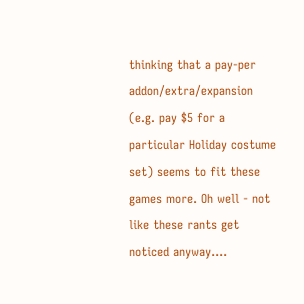thinking that a pay-per addon/extra/expansion (e.g. pay $5 for a particular Holiday costume set) seems to fit these games more. Oh well - not like these rants get noticed anyway....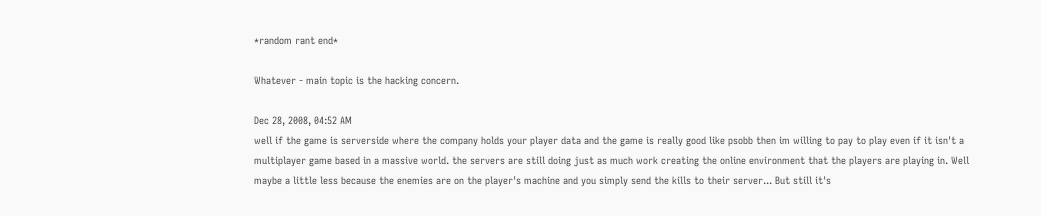*random rant end*

Whatever - main topic is the hacking concern.

Dec 28, 2008, 04:52 AM
well if the game is serverside where the company holds your player data and the game is really good like psobb then im willing to pay to play even if it isn't a multiplayer game based in a massive world. the servers are still doing just as much work creating the online environment that the players are playing in. Well maybe a little less because the enemies are on the player's machine and you simply send the kills to their server... But still it's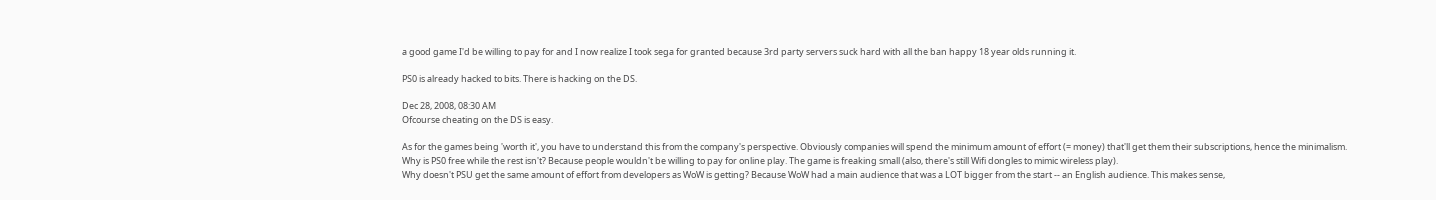a good game I'd be willing to pay for and I now realize I took sega for granted because 3rd party servers suck hard with all the ban happy 18 year olds running it.

PS0 is already hacked to bits. There is hacking on the DS.

Dec 28, 2008, 08:30 AM
Ofcourse cheating on the DS is easy.

As for the games being 'worth it', you have to understand this from the company's perspective. Obviously companies will spend the minimum amount of effort (= money) that'll get them their subscriptions, hence the minimalism.
Why is PS0 free while the rest isn't? Because people wouldn't be willing to pay for online play. The game is freaking small (also, there's still Wifi dongles to mimic wireless play).
Why doesn't PSU get the same amount of effort from developers as WoW is getting? Because WoW had a main audience that was a LOT bigger from the start -- an English audience. This makes sense,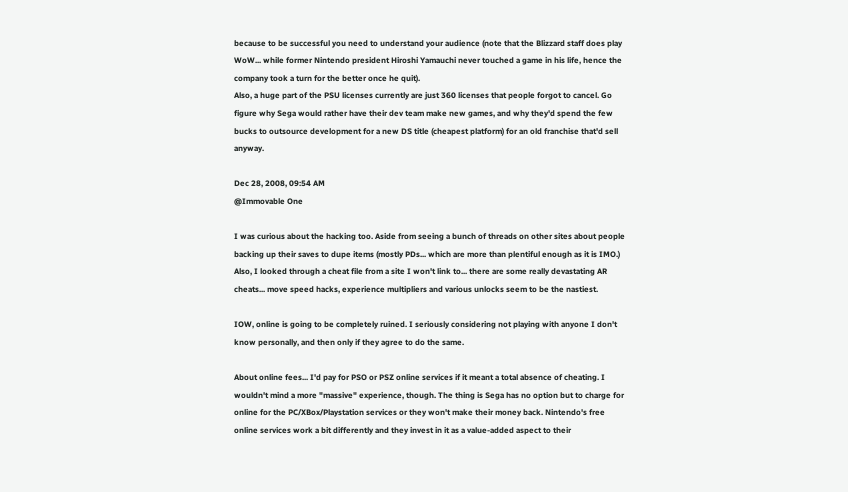because to be successful you need to understand your audience (note that the Blizzard staff does play WoW... while former Nintendo president Hiroshi Yamauchi never touched a game in his life, hence the company took a turn for the better once he quit).
Also, a huge part of the PSU licenses currently are just 360 licenses that people forgot to cancel. Go figure why Sega would rather have their dev team make new games, and why they'd spend the few bucks to outsource development for a new DS title (cheapest platform) for an old franchise that'd sell anyway.

Dec 28, 2008, 09:54 AM
@Immovable One

I was curious about the hacking too. Aside from seeing a bunch of threads on other sites about people backing up their saves to dupe items (mostly PDs... which are more than plentiful enough as it is IMO.) Also, I looked through a cheat file from a site I won't link to... there are some really devastating AR cheats... move speed hacks, experience multipliers and various unlocks seem to be the nastiest.

IOW, online is going to be completely ruined. I seriously considering not playing with anyone I don't know personally, and then only if they agree to do the same.

About online fees... I'd pay for PSO or PSZ online services if it meant a total absence of cheating. I wouldn't mind a more "massive" experience, though. The thing is Sega has no option but to charge for online for the PC/XBox/Playstation services or they won't make their money back. Nintendo's free online services work a bit differently and they invest in it as a value-added aspect to their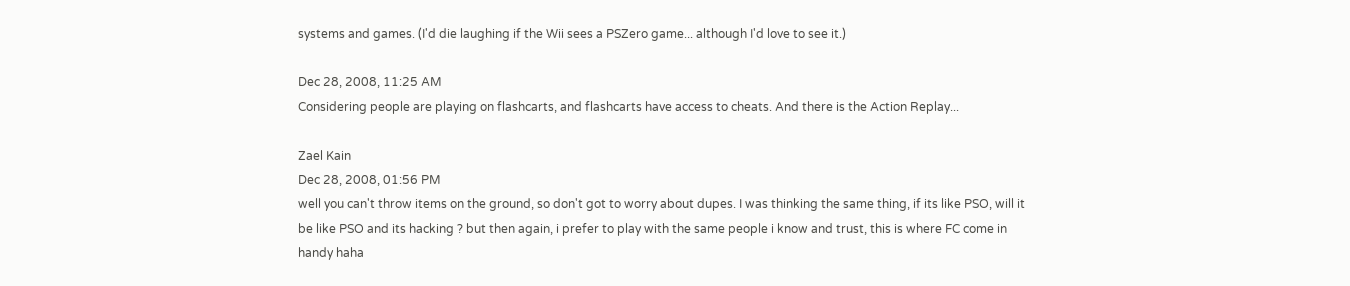systems and games. (I'd die laughing if the Wii sees a PSZero game... although I'd love to see it.)

Dec 28, 2008, 11:25 AM
Considering people are playing on flashcarts, and flashcarts have access to cheats. And there is the Action Replay...

Zael Kain
Dec 28, 2008, 01:56 PM
well you can't throw items on the ground, so don't got to worry about dupes. I was thinking the same thing, if its like PSO, will it be like PSO and its hacking ? but then again, i prefer to play with the same people i know and trust, this is where FC come in handy haha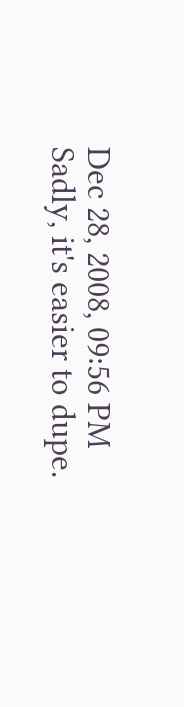Dec 28, 2008, 09:56 PM
Sadly, it's easier to dupe.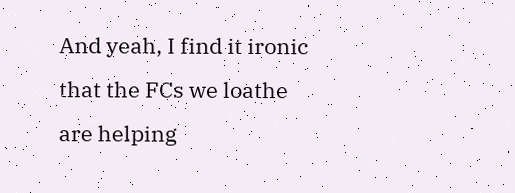And yeah, I find it ironic that the FCs we loathe are helping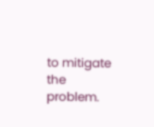to mitigate the problem.